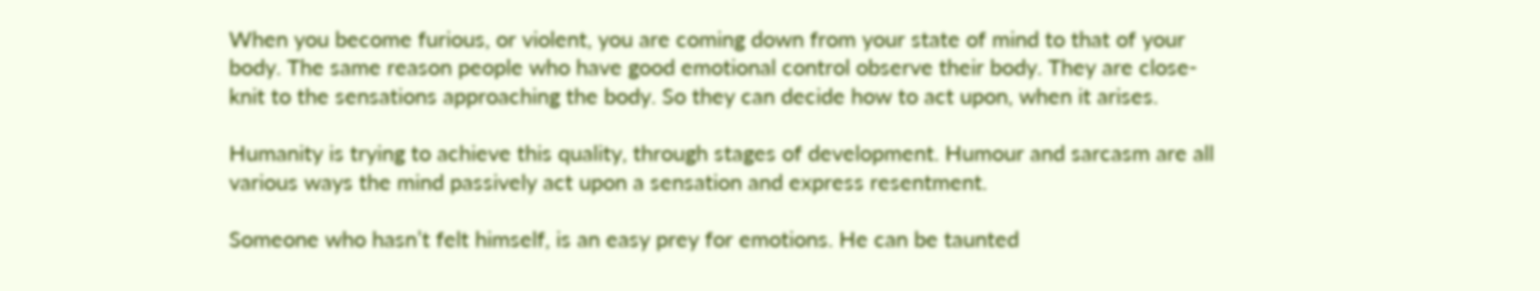When you become furious, or violent, you are coming down from your state of mind to that of your body. The same reason people who have good emotional control observe their body. They are close-knit to the sensations approaching the body. So they can decide how to act upon, when it arises.

Humanity is trying to achieve this quality, through stages of development. Humour and sarcasm are all various ways the mind passively act upon a sensation and express resentment.

Someone who hasn’t felt himself, is an easy prey for emotions. He can be taunted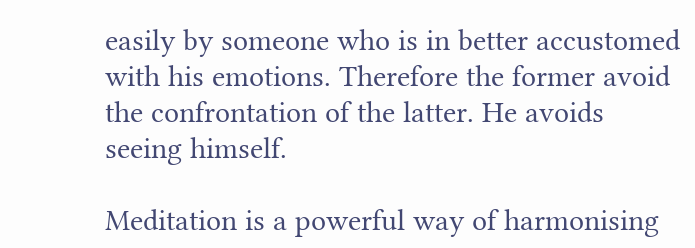easily by someone who is in better accustomed with his emotions. Therefore the former avoid the confrontation of the latter. He avoids seeing himself.

Meditation is a powerful way of harmonising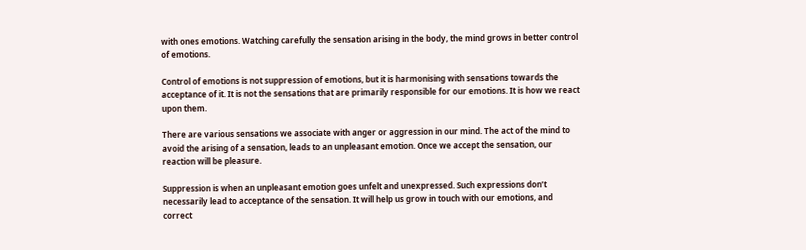with ones emotions. Watching carefully the sensation arising in the body, the mind grows in better control of emotions.

Control of emotions is not suppression of emotions, but it is harmonising with sensations towards the acceptance of it. It is not the sensations that are primarily responsible for our emotions. It is how we react upon them.

There are various sensations we associate with anger or aggression in our mind. The act of the mind to avoid the arising of a sensation, leads to an unpleasant emotion. Once we accept the sensation, our reaction will be pleasure.

Suppression is when an unpleasant emotion goes unfelt and unexpressed. Such expressions don’t necessarily lead to acceptance of the sensation. It will help us grow in touch with our emotions, and correct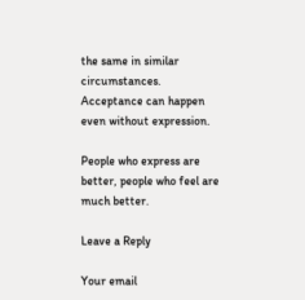the same in similar circumstances. Acceptance can happen even without expression.

People who express are better, people who feel are much better.

Leave a Reply

Your email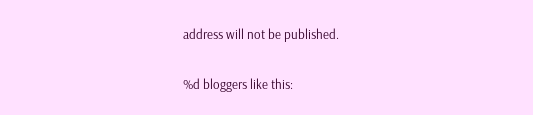address will not be published.

%d bloggers like this: